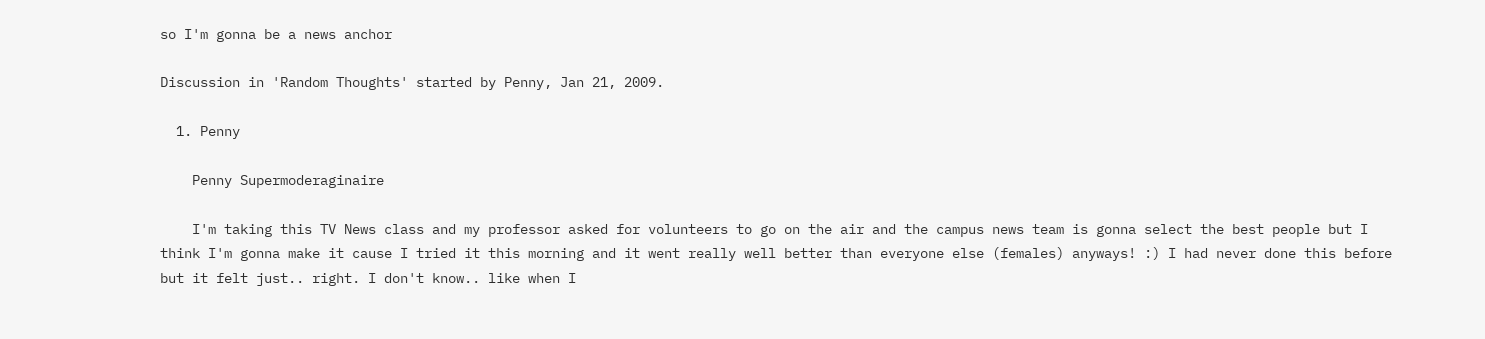so I'm gonna be a news anchor

Discussion in 'Random Thoughts' started by Penny, Jan 21, 2009.

  1. Penny

    Penny Supermoderaginaire

    I'm taking this TV News class and my professor asked for volunteers to go on the air and the campus news team is gonna select the best people but I think I'm gonna make it cause I tried it this morning and it went really well better than everyone else (females) anyways! :) I had never done this before but it felt just.. right. I don't know.. like when I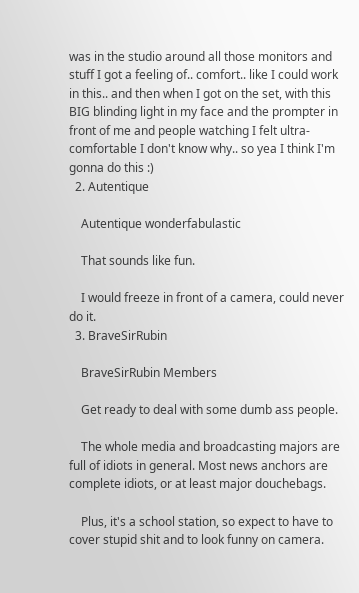was in the studio around all those monitors and stuff I got a feeling of.. comfort.. like I could work in this.. and then when I got on the set, with this BIG blinding light in my face and the prompter in front of me and people watching I felt ultra-comfortable I don't know why.. so yea I think I'm gonna do this :)
  2. Autentique

    Autentique wonderfabulastic

    That sounds like fun.

    I would freeze in front of a camera, could never do it.
  3. BraveSirRubin

    BraveSirRubin Members

    Get ready to deal with some dumb ass people.

    The whole media and broadcasting majors are full of idiots in general. Most news anchors are complete idiots, or at least major douchebags.

    Plus, it's a school station, so expect to have to cover stupid shit and to look funny on camera.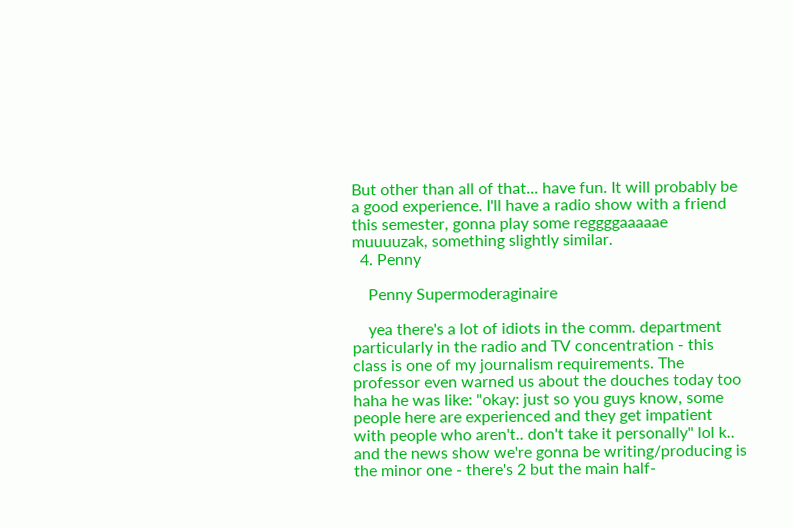But other than all of that... have fun. It will probably be a good experience. I'll have a radio show with a friend this semester, gonna play some reggggaaaaae muuuuzak, something slightly similar.
  4. Penny

    Penny Supermoderaginaire

    yea there's a lot of idiots in the comm. department particularly in the radio and TV concentration - this class is one of my journalism requirements. The professor even warned us about the douches today too haha he was like: "okay: just so you guys know, some people here are experienced and they get impatient with people who aren't.. don't take it personally" lol k.. and the news show we're gonna be writing/producing is the minor one - there's 2 but the main half-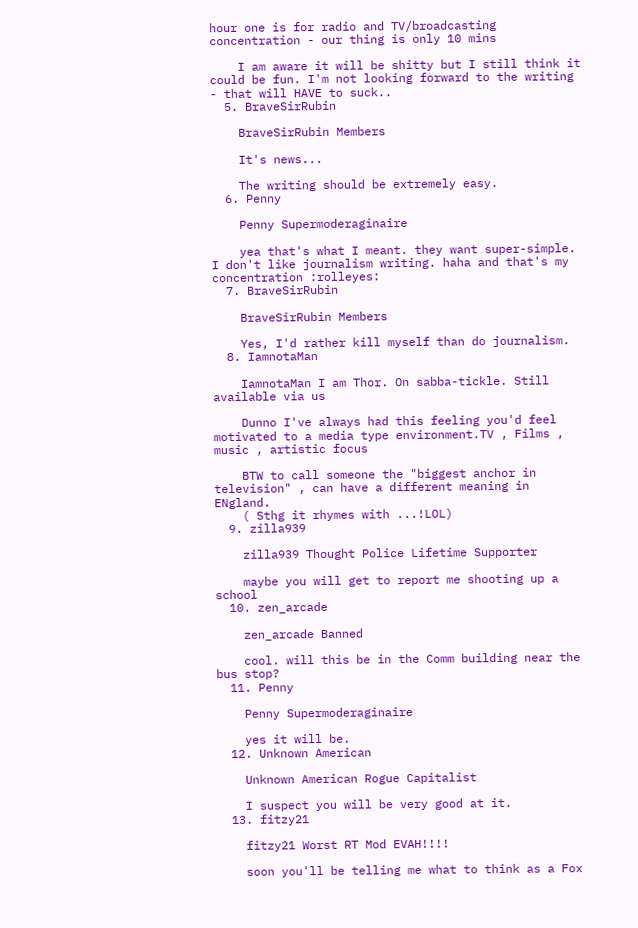hour one is for radio and TV/broadcasting concentration - our thing is only 10 mins

    I am aware it will be shitty but I still think it could be fun. I'm not looking forward to the writing - that will HAVE to suck..
  5. BraveSirRubin

    BraveSirRubin Members

    It's news...

    The writing should be extremely easy.
  6. Penny

    Penny Supermoderaginaire

    yea that's what I meant. they want super-simple. I don't like journalism writing. haha and that's my concentration :rolleyes:
  7. BraveSirRubin

    BraveSirRubin Members

    Yes, I'd rather kill myself than do journalism.
  8. IamnotaMan

    IamnotaMan I am Thor. On sabba-tickle. Still available via us

    Dunno I've always had this feeling you'd feel motivated to a media type environment.TV , Films , music , artistic focus

    BTW to call someone the "biggest anchor in television" , can have a different meaning in ENgland.
    ( Sthg it rhymes with ...!LOL)
  9. zilla939

    zilla939 Thought Police Lifetime Supporter

    maybe you will get to report me shooting up a school
  10. zen_arcade

    zen_arcade Banned

    cool. will this be in the Comm building near the bus stop?
  11. Penny

    Penny Supermoderaginaire

    yes it will be.
  12. Unknown American

    Unknown American Rogue Capitalist

    I suspect you will be very good at it.
  13. fitzy21

    fitzy21 Worst RT Mod EVAH!!!!

    soon you'll be telling me what to think as a Fox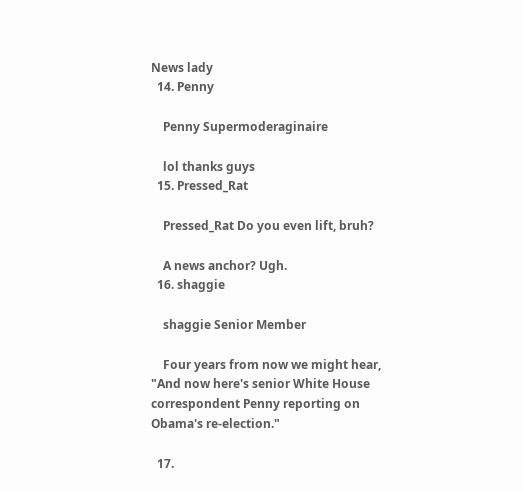News lady
  14. Penny

    Penny Supermoderaginaire

    lol thanks guys
  15. Pressed_Rat

    Pressed_Rat Do you even lift, bruh?

    A news anchor? Ugh.
  16. shaggie

    shaggie Senior Member

    Four years from now we might hear, "And now here's senior White House correspondent Penny reporting on Obama's re-election."

  17.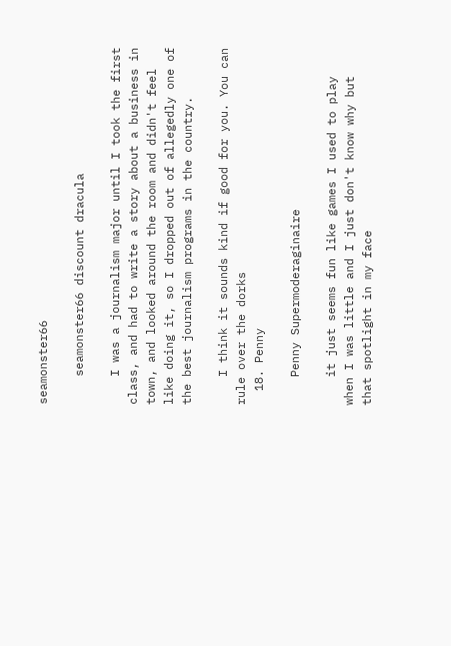seamonster66

    seamonster66 discount dracula

    I was a journalism major until I took the first class, and had to write a story about a business in town, and looked around the room and didn't feel like doing it, so I dropped out of allegedly one of the best journalism programs in the country.

    I think it sounds kind if good for you. You can rule over the dorks
  18. Penny

    Penny Supermoderaginaire

    it just seems fun like games I used to play when I was little and I just don't know why but that spotlight in my face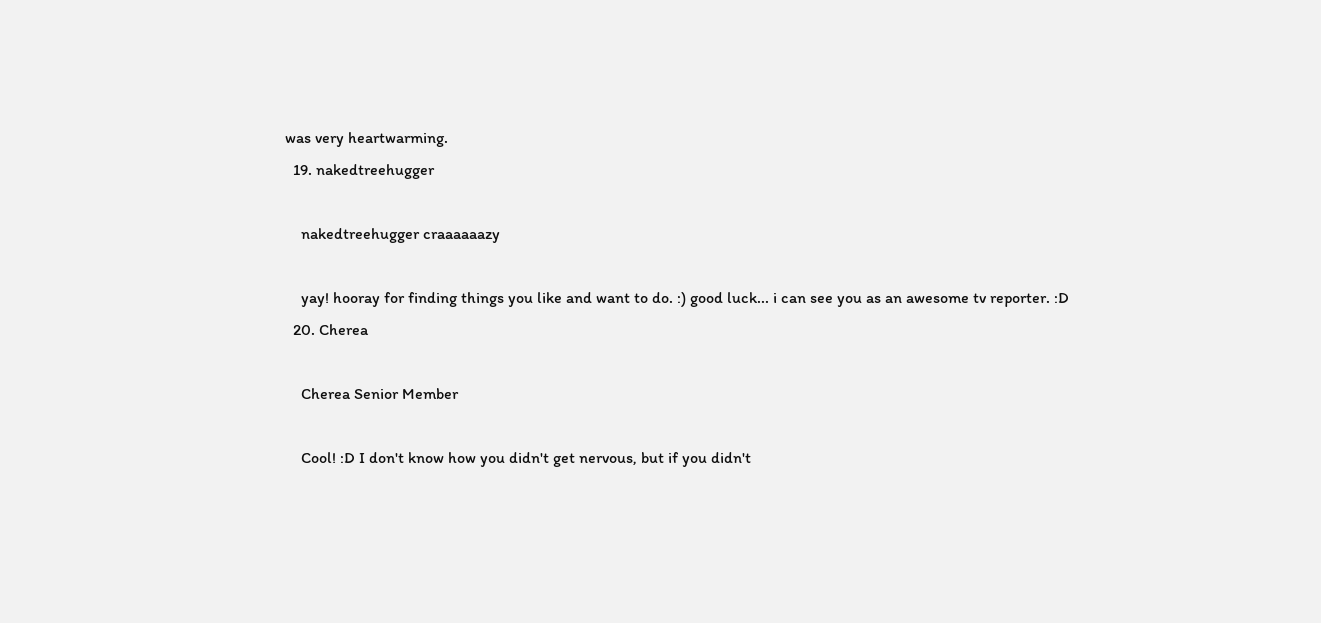was very heartwarming.
  19. nakedtreehugger

    nakedtreehugger craaaaaazy

    yay! hooray for finding things you like and want to do. :) good luck... i can see you as an awesome tv reporter. :D
  20. Cherea

    Cherea Senior Member

    Cool! :D I don't know how you didn't get nervous, but if you didn't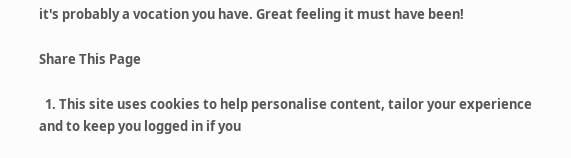it's probably a vocation you have. Great feeling it must have been!

Share This Page

  1. This site uses cookies to help personalise content, tailor your experience and to keep you logged in if you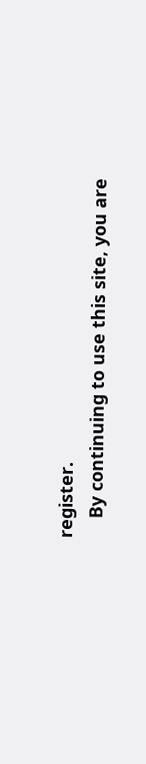register.
    By continuing to use this site, you are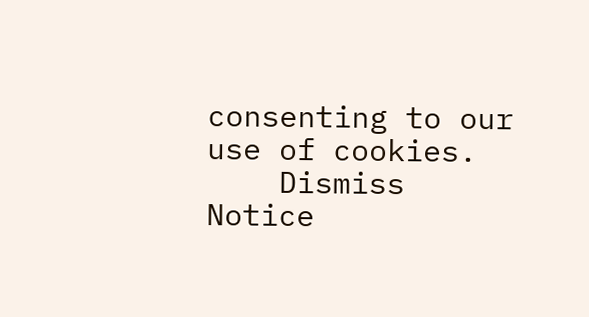consenting to our use of cookies.
    Dismiss Notice